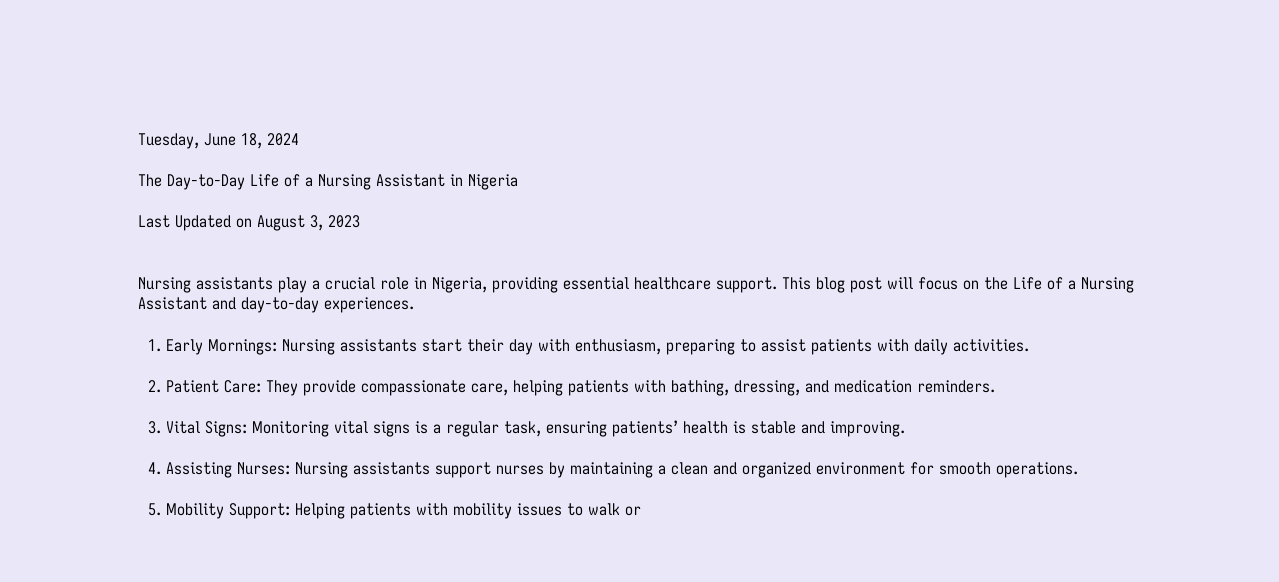Tuesday, June 18, 2024

The Day-to-Day Life of a Nursing Assistant in Nigeria

Last Updated on August 3, 2023


Nursing assistants play a crucial role in Nigeria, providing essential healthcare support. This blog post will focus on the Life of a Nursing Assistant and day-to-day experiences.

  1. Early Mornings: Nursing assistants start their day with enthusiasm, preparing to assist patients with daily activities.

  2. Patient Care: They provide compassionate care, helping patients with bathing, dressing, and medication reminders.

  3. Vital Signs: Monitoring vital signs is a regular task, ensuring patients’ health is stable and improving.

  4. Assisting Nurses: Nursing assistants support nurses by maintaining a clean and organized environment for smooth operations.

  5. Mobility Support: Helping patients with mobility issues to walk or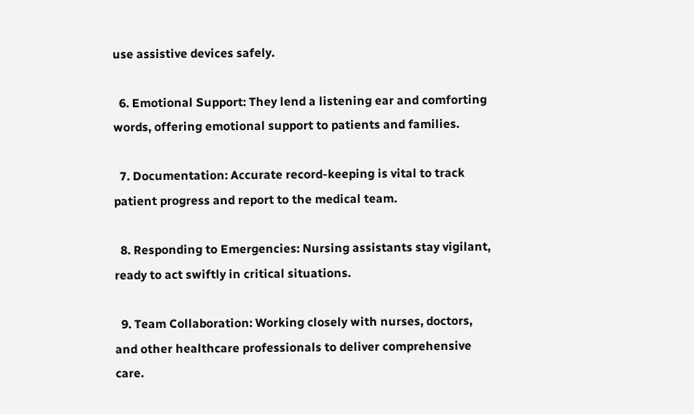use assistive devices safely.

  6. Emotional Support: They lend a listening ear and comforting words, offering emotional support to patients and families.

  7. Documentation: Accurate record-keeping is vital to track patient progress and report to the medical team.

  8. Responding to Emergencies: Nursing assistants stay vigilant, ready to act swiftly in critical situations.

  9. Team Collaboration: Working closely with nurses, doctors, and other healthcare professionals to deliver comprehensive care.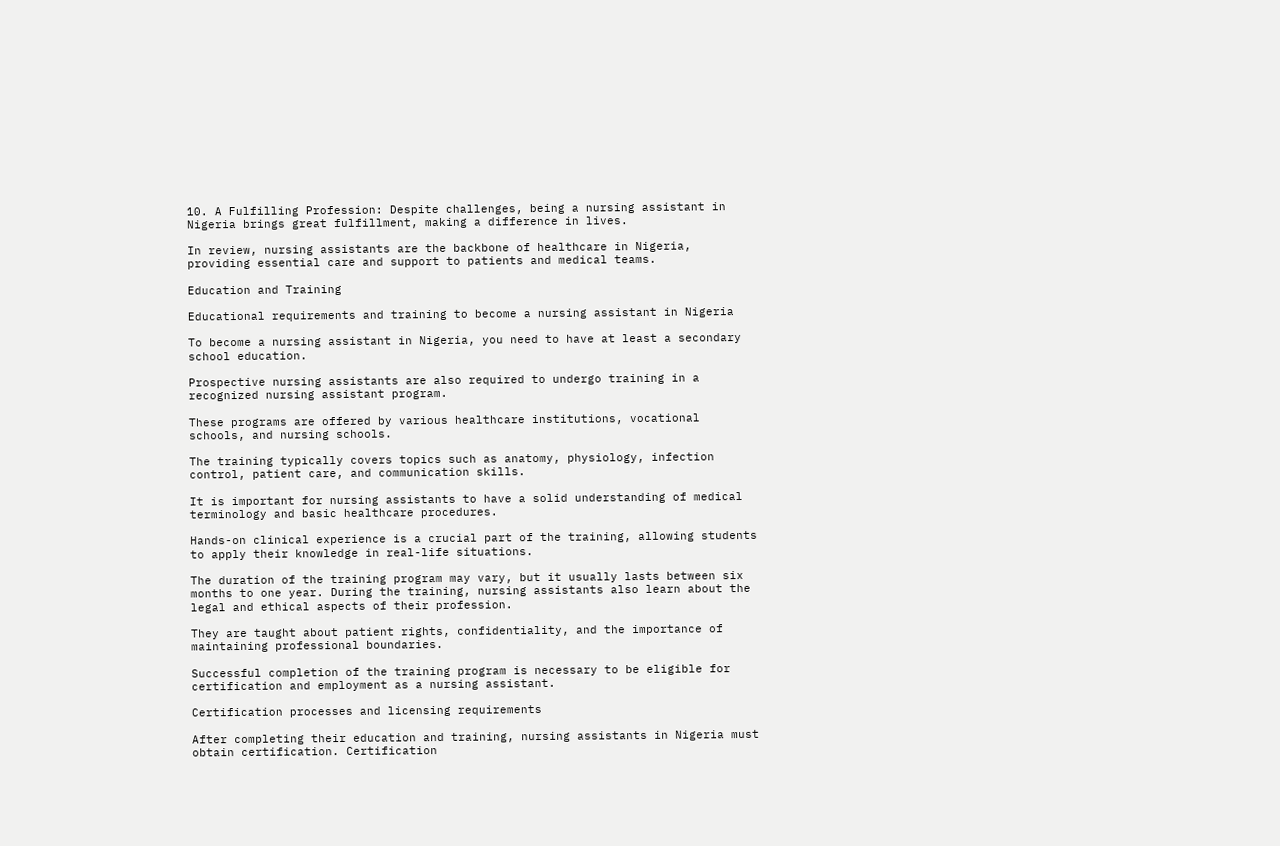10. A Fulfilling Profession: Despite challenges, being a nursing assistant in Nigeria brings great fulfillment, making a difference in lives.

In review, nursing assistants are the backbone of healthcare in Nigeria, providing essential care and support to patients and medical teams.

Education and Training

Educational requirements and training to become a nursing assistant in Nigeria

To become a nursing assistant in Nigeria, you need to have at least a secondary school education.

Prospective nursing assistants are also required to undergo training in a recognized nursing assistant program.

These programs are offered by various healthcare institutions, vocational schools, and nursing schools.

The training typically covers topics such as anatomy, physiology, infection control, patient care, and communication skills.

It is important for nursing assistants to have a solid understanding of medical terminology and basic healthcare procedures.

Hands-on clinical experience is a crucial part of the training, allowing students to apply their knowledge in real-life situations.

The duration of the training program may vary, but it usually lasts between six months to one year. During the training, nursing assistants also learn about the legal and ethical aspects of their profession.

They are taught about patient rights, confidentiality, and the importance of maintaining professional boundaries.

Successful completion of the training program is necessary to be eligible for certification and employment as a nursing assistant.

Certification processes and licensing requirements

After completing their education and training, nursing assistants in Nigeria must obtain certification. Certification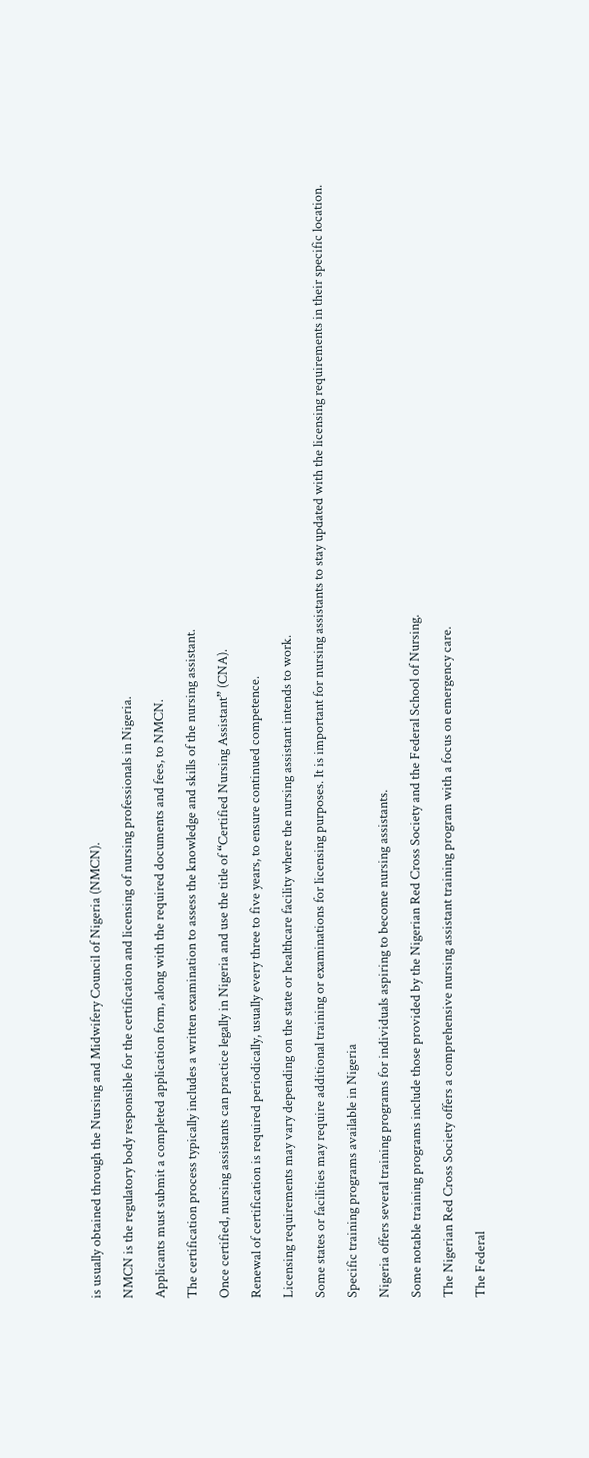is usually obtained through the Nursing and Midwifery Council of Nigeria (NMCN).

NMCN is the regulatory body responsible for the certification and licensing of nursing professionals in Nigeria.

Applicants must submit a completed application form, along with the required documents and fees, to NMCN.

The certification process typically includes a written examination to assess the knowledge and skills of the nursing assistant.

Once certified, nursing assistants can practice legally in Nigeria and use the title of “Certified Nursing Assistant” (CNA).

Renewal of certification is required periodically, usually every three to five years, to ensure continued competence.

Licensing requirements may vary depending on the state or healthcare facility where the nursing assistant intends to work.

Some states or facilities may require additional training or examinations for licensing purposes. It is important for nursing assistants to stay updated with the licensing requirements in their specific location.

Specific training programs available in Nigeria

Nigeria offers several training programs for individuals aspiring to become nursing assistants.

Some notable training programs include those provided by the Nigerian Red Cross Society and the Federal School of Nursing.

The Nigerian Red Cross Society offers a comprehensive nursing assistant training program with a focus on emergency care.

The Federal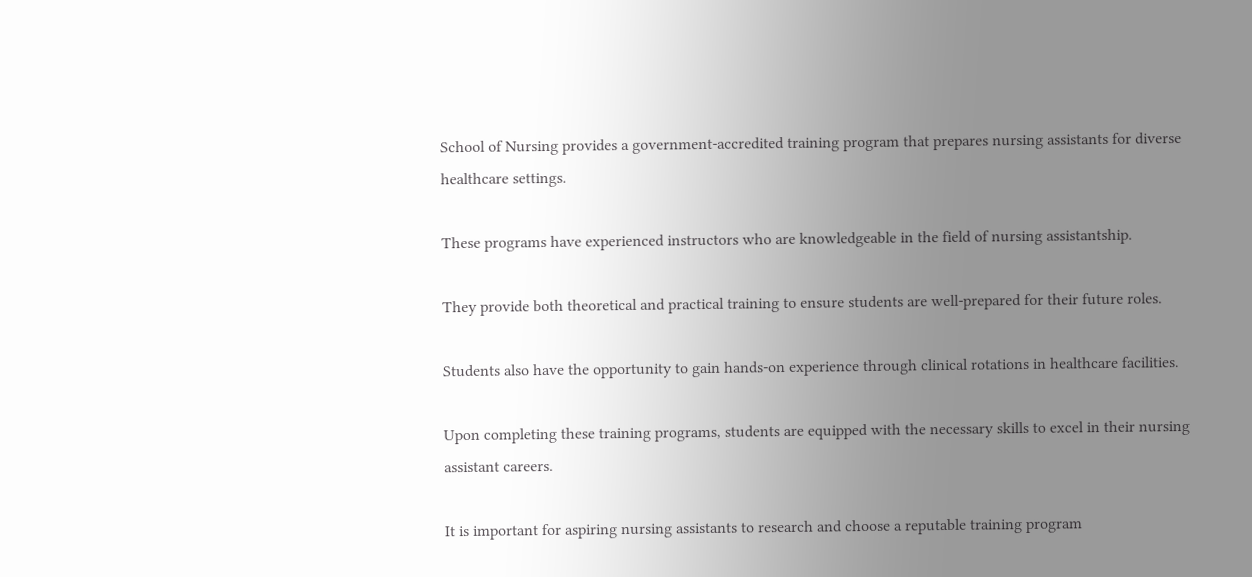School of Nursing provides a government-accredited training program that prepares nursing assistants for diverse healthcare settings.

These programs have experienced instructors who are knowledgeable in the field of nursing assistantship.

They provide both theoretical and practical training to ensure students are well-prepared for their future roles.

Students also have the opportunity to gain hands-on experience through clinical rotations in healthcare facilities.

Upon completing these training programs, students are equipped with the necessary skills to excel in their nursing assistant careers.

It is important for aspiring nursing assistants to research and choose a reputable training program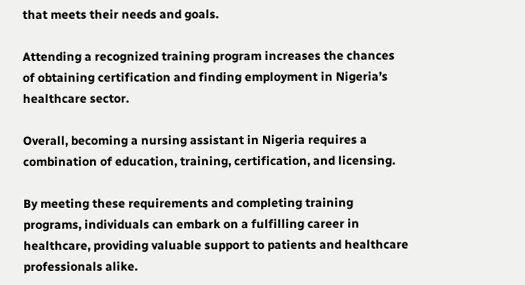that meets their needs and goals.

Attending a recognized training program increases the chances of obtaining certification and finding employment in Nigeria’s healthcare sector.

Overall, becoming a nursing assistant in Nigeria requires a combination of education, training, certification, and licensing.

By meeting these requirements and completing training programs, individuals can embark on a fulfilling career in healthcare, providing valuable support to patients and healthcare professionals alike.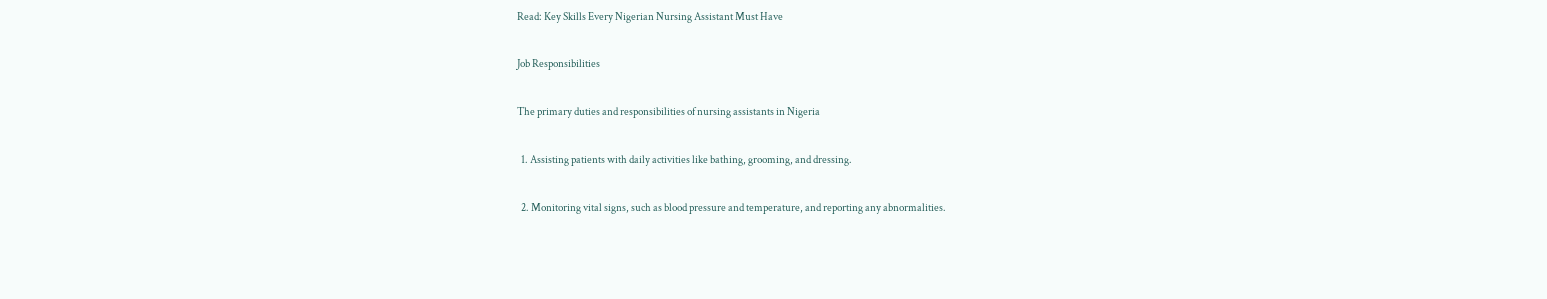Read: Key Skills Every Nigerian Nursing Assistant Must Have

Job Responsibilities

The primary duties and responsibilities of nursing assistants in Nigeria

  1. Assisting patients with daily activities like bathing, grooming, and dressing.

  2. Monitoring vital signs, such as blood pressure and temperature, and reporting any abnormalities.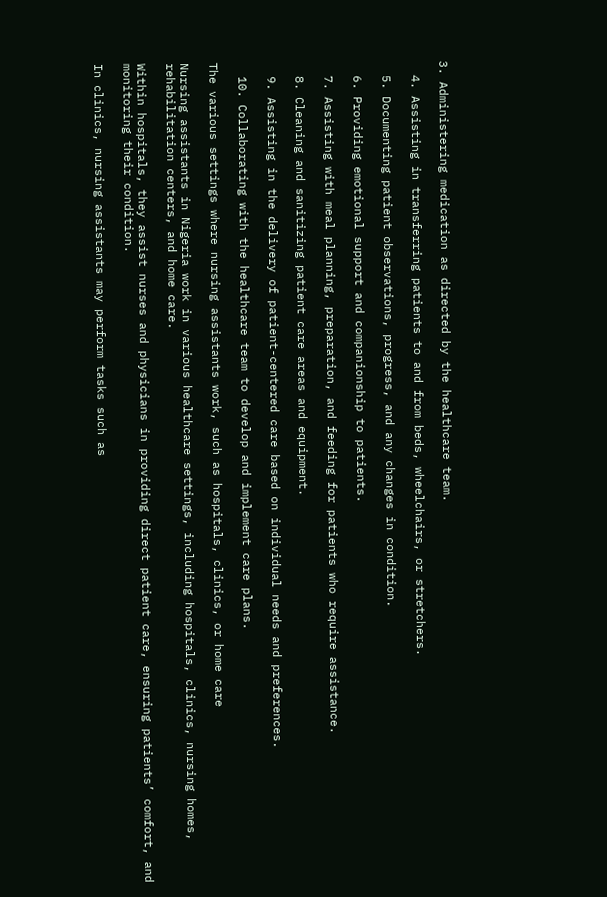3. Administering medication as directed by the healthcare team.

  4. Assisting in transferring patients to and from beds, wheelchairs, or stretchers.

  5. Documenting patient observations, progress, and any changes in condition.

  6. Providing emotional support and companionship to patients.

  7. Assisting with meal planning, preparation, and feeding for patients who require assistance.

  8. Cleaning and sanitizing patient care areas and equipment.

  9. Assisting in the delivery of patient-centered care based on individual needs and preferences.

  10. Collaborating with the healthcare team to develop and implement care plans.

The various settings where nursing assistants work, such as hospitals, clinics, or home care

Nursing assistants in Nigeria work in various healthcare settings, including hospitals, clinics, nursing homes, rehabilitation centers, and home care.

Within hospitals, they assist nurses and physicians in providing direct patient care, ensuring patients’ comfort, and monitoring their condition.

In clinics, nursing assistants may perform tasks such as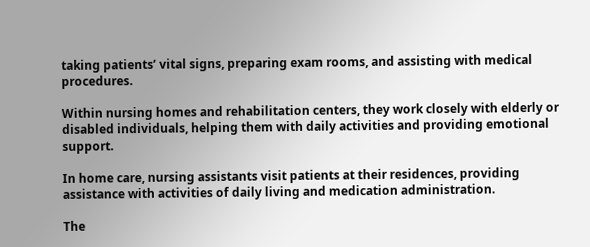taking patients’ vital signs, preparing exam rooms, and assisting with medical procedures.

Within nursing homes and rehabilitation centers, they work closely with elderly or disabled individuals, helping them with daily activities and providing emotional support.

In home care, nursing assistants visit patients at their residences, providing assistance with activities of daily living and medication administration.

The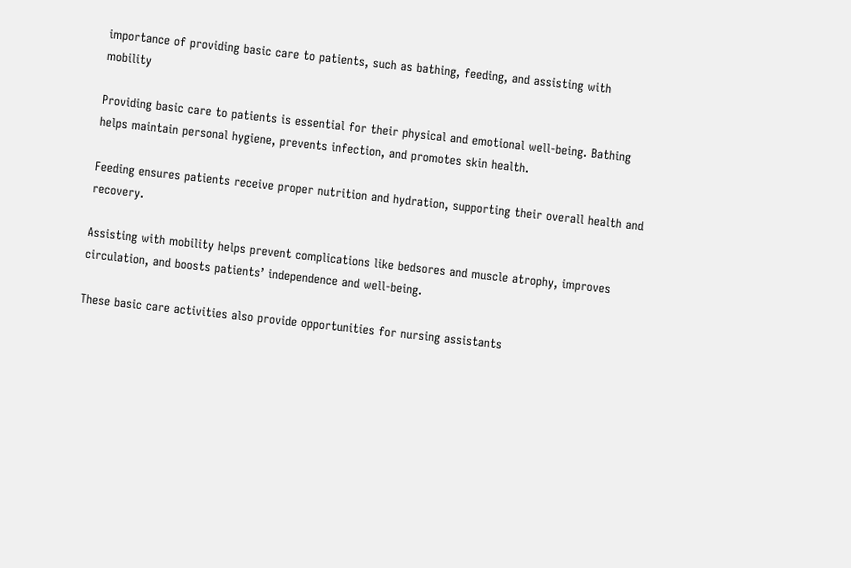importance of providing basic care to patients, such as bathing, feeding, and assisting with mobility

Providing basic care to patients is essential for their physical and emotional well-being. Bathing helps maintain personal hygiene, prevents infection, and promotes skin health.

Feeding ensures patients receive proper nutrition and hydration, supporting their overall health and recovery.

Assisting with mobility helps prevent complications like bedsores and muscle atrophy, improves circulation, and boosts patients’ independence and well-being.

These basic care activities also provide opportunities for nursing assistants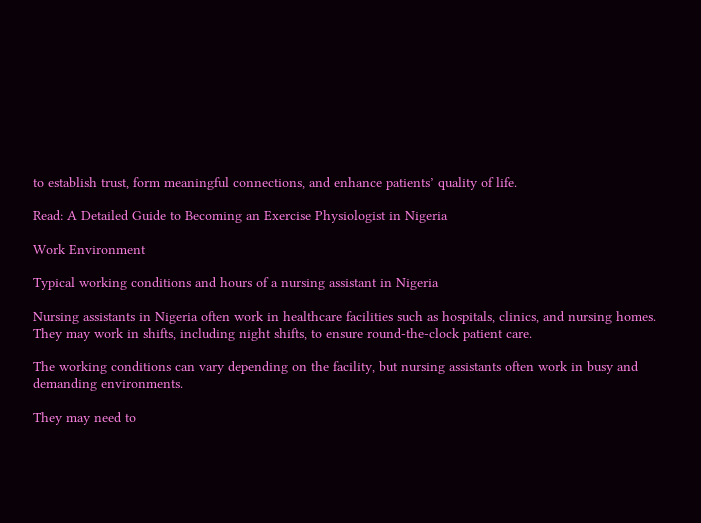to establish trust, form meaningful connections, and enhance patients’ quality of life.

Read: A Detailed Guide to Becoming an Exercise Physiologist in Nigeria

Work Environment

Typical working conditions and hours of a nursing assistant in Nigeria

Nursing assistants in Nigeria often work in healthcare facilities such as hospitals, clinics, and nursing homes. They may work in shifts, including night shifts, to ensure round-the-clock patient care.

The working conditions can vary depending on the facility, but nursing assistants often work in busy and demanding environments.

They may need to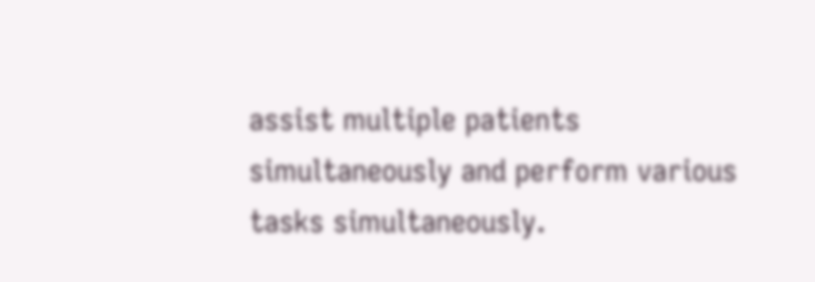assist multiple patients simultaneously and perform various tasks simultaneously.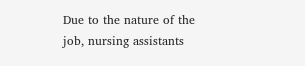Due to the nature of the job, nursing assistants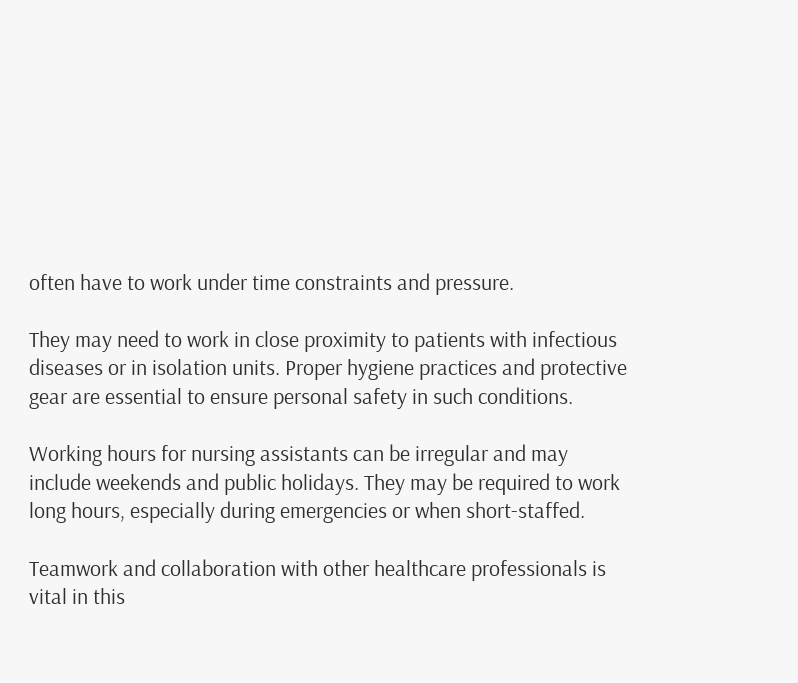often have to work under time constraints and pressure.

They may need to work in close proximity to patients with infectious diseases or in isolation units. Proper hygiene practices and protective gear are essential to ensure personal safety in such conditions.

Working hours for nursing assistants can be irregular and may include weekends and public holidays. They may be required to work long hours, especially during emergencies or when short-staffed.

Teamwork and collaboration with other healthcare professionals is vital in this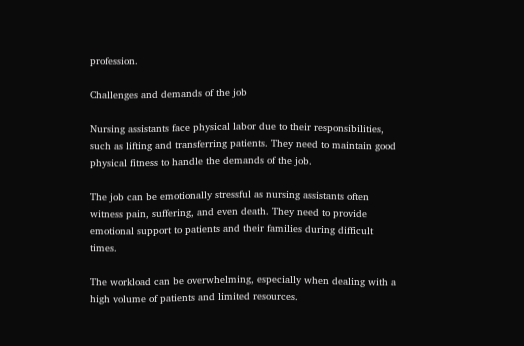profession.

Challenges and demands of the job

Nursing assistants face physical labor due to their responsibilities, such as lifting and transferring patients. They need to maintain good physical fitness to handle the demands of the job.

The job can be emotionally stressful as nursing assistants often witness pain, suffering, and even death. They need to provide emotional support to patients and their families during difficult times.

The workload can be overwhelming, especially when dealing with a high volume of patients and limited resources.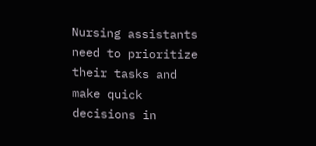Nursing assistants need to prioritize their tasks and make quick decisions in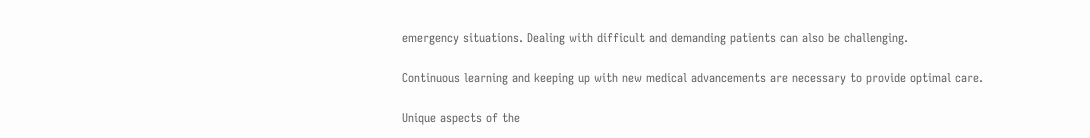emergency situations. Dealing with difficult and demanding patients can also be challenging.

Continuous learning and keeping up with new medical advancements are necessary to provide optimal care.

Unique aspects of the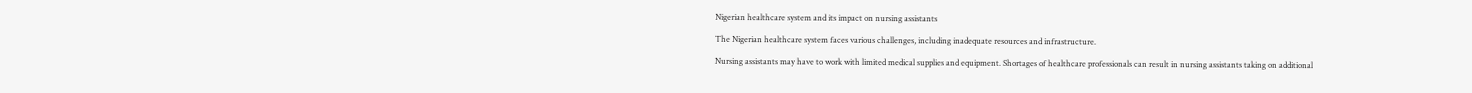Nigerian healthcare system and its impact on nursing assistants

The Nigerian healthcare system faces various challenges, including inadequate resources and infrastructure.

Nursing assistants may have to work with limited medical supplies and equipment. Shortages of healthcare professionals can result in nursing assistants taking on additional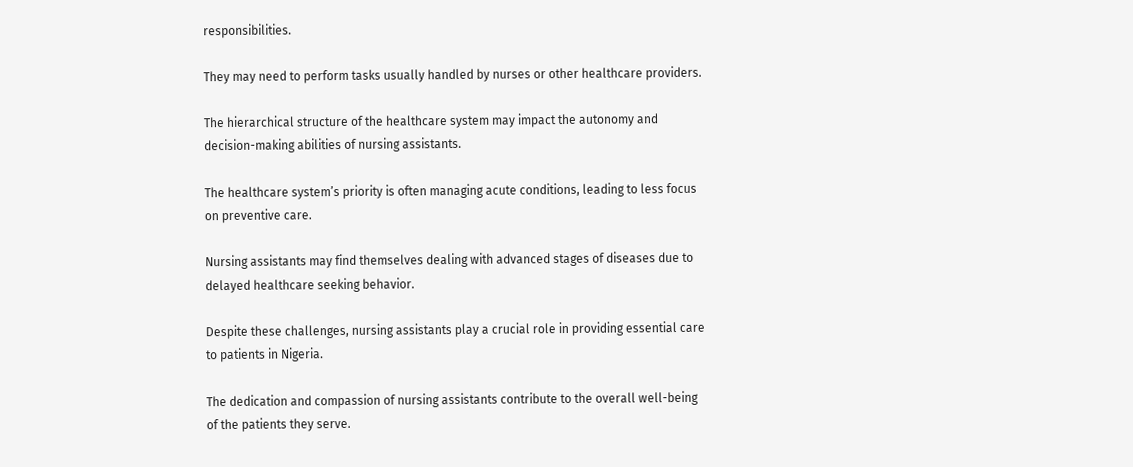responsibilities.

They may need to perform tasks usually handled by nurses or other healthcare providers.

The hierarchical structure of the healthcare system may impact the autonomy and decision-making abilities of nursing assistants.

The healthcare system’s priority is often managing acute conditions, leading to less focus on preventive care.

Nursing assistants may find themselves dealing with advanced stages of diseases due to delayed healthcare seeking behavior.

Despite these challenges, nursing assistants play a crucial role in providing essential care to patients in Nigeria.

The dedication and compassion of nursing assistants contribute to the overall well-being of the patients they serve.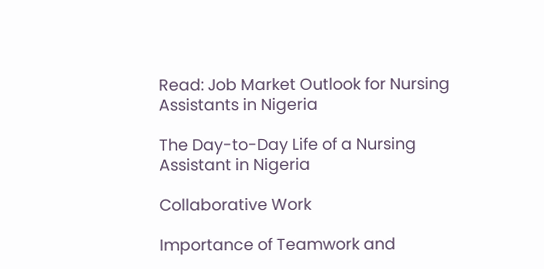Read: Job Market Outlook for Nursing Assistants in Nigeria

The Day-to-Day Life of a Nursing Assistant in Nigeria

Collaborative Work

Importance of Teamwork and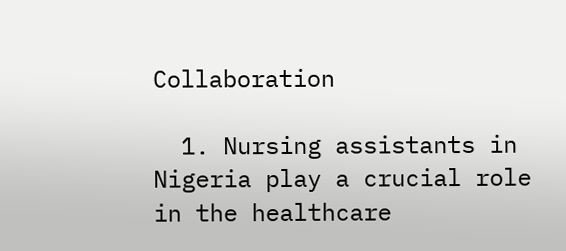Collaboration

  1. Nursing assistants in Nigeria play a crucial role in the healthcare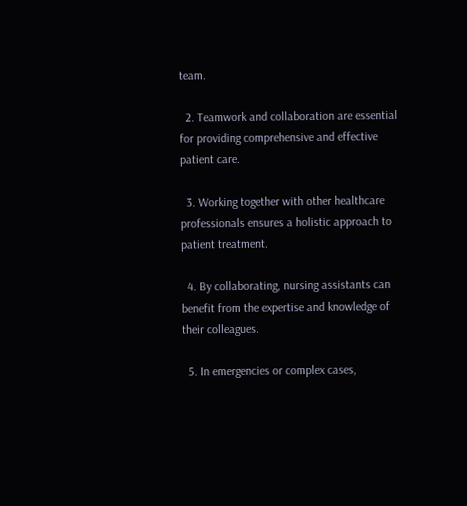team.

  2. Teamwork and collaboration are essential for providing comprehensive and effective patient care.

  3. Working together with other healthcare professionals ensures a holistic approach to patient treatment.

  4. By collaborating, nursing assistants can benefit from the expertise and knowledge of their colleagues.

  5. In emergencies or complex cases,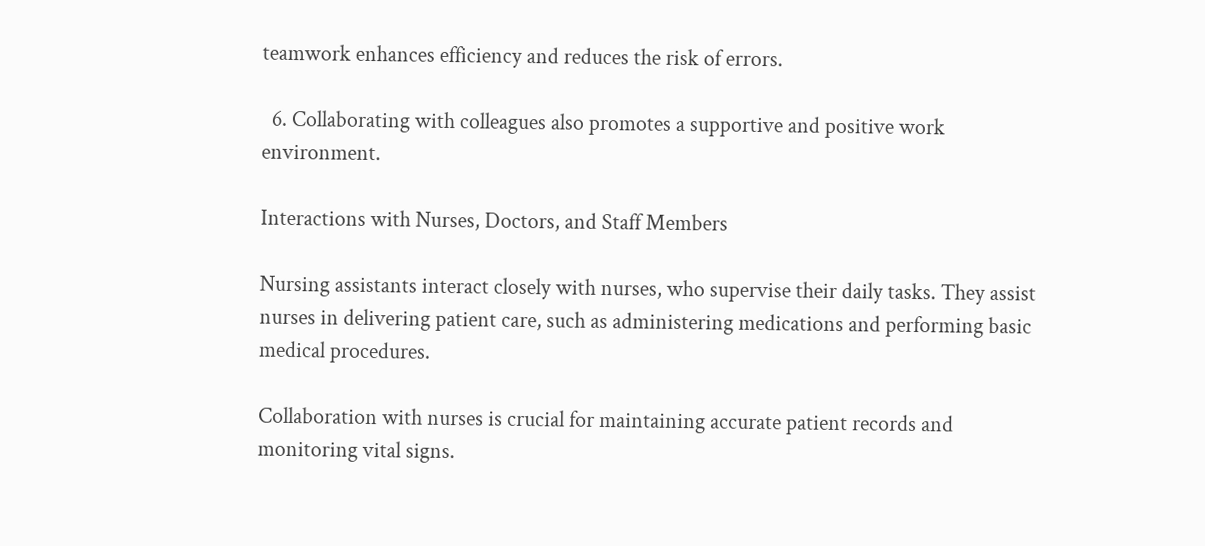teamwork enhances efficiency and reduces the risk of errors.

  6. Collaborating with colleagues also promotes a supportive and positive work environment.

Interactions with Nurses, Doctors, and Staff Members

Nursing assistants interact closely with nurses, who supervise their daily tasks. They assist nurses in delivering patient care, such as administering medications and performing basic medical procedures.

Collaboration with nurses is crucial for maintaining accurate patient records and monitoring vital signs.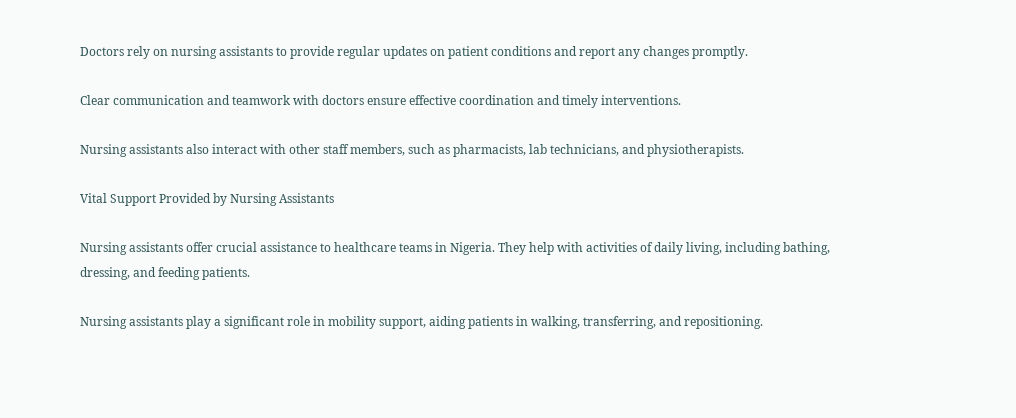Doctors rely on nursing assistants to provide regular updates on patient conditions and report any changes promptly.

Clear communication and teamwork with doctors ensure effective coordination and timely interventions.

Nursing assistants also interact with other staff members, such as pharmacists, lab technicians, and physiotherapists.

Vital Support Provided by Nursing Assistants

Nursing assistants offer crucial assistance to healthcare teams in Nigeria. They help with activities of daily living, including bathing, dressing, and feeding patients.

Nursing assistants play a significant role in mobility support, aiding patients in walking, transferring, and repositioning.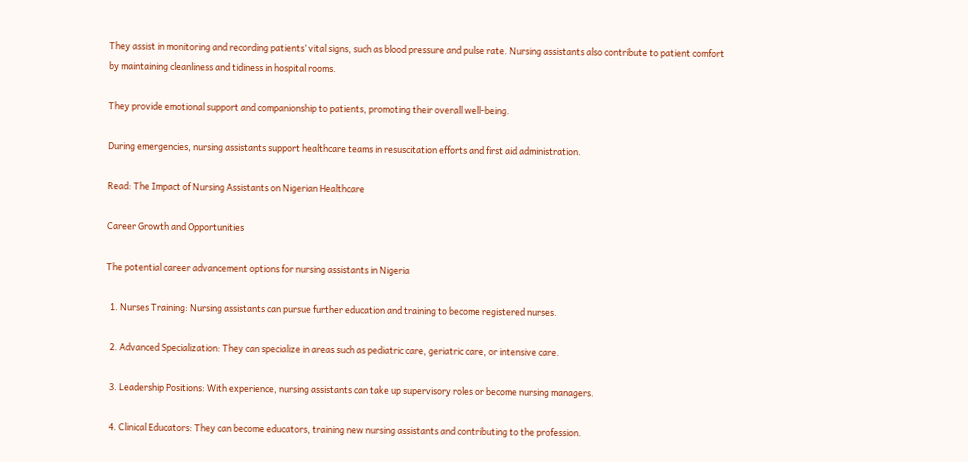They assist in monitoring and recording patients’ vital signs, such as blood pressure and pulse rate. Nursing assistants also contribute to patient comfort by maintaining cleanliness and tidiness in hospital rooms.

They provide emotional support and companionship to patients, promoting their overall well-being.

During emergencies, nursing assistants support healthcare teams in resuscitation efforts and first aid administration.

Read: The Impact of Nursing Assistants on Nigerian Healthcare

Career Growth and Opportunities

The potential career advancement options for nursing assistants in Nigeria

  1. Nurses Training: Nursing assistants can pursue further education and training to become registered nurses.

  2. Advanced Specialization: They can specialize in areas such as pediatric care, geriatric care, or intensive care.

  3. Leadership Positions: With experience, nursing assistants can take up supervisory roles or become nursing managers.

  4. Clinical Educators: They can become educators, training new nursing assistants and contributing to the profession.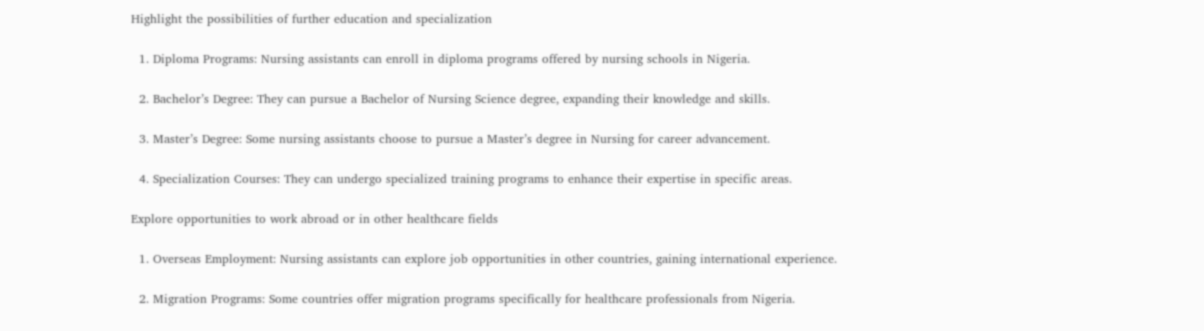Highlight the possibilities of further education and specialization

  1. Diploma Programs: Nursing assistants can enroll in diploma programs offered by nursing schools in Nigeria.

  2. Bachelor’s Degree: They can pursue a Bachelor of Nursing Science degree, expanding their knowledge and skills.

  3. Master’s Degree: Some nursing assistants choose to pursue a Master’s degree in Nursing for career advancement.

  4. Specialization Courses: They can undergo specialized training programs to enhance their expertise in specific areas.

Explore opportunities to work abroad or in other healthcare fields

  1. Overseas Employment: Nursing assistants can explore job opportunities in other countries, gaining international experience.

  2. Migration Programs: Some countries offer migration programs specifically for healthcare professionals from Nigeria.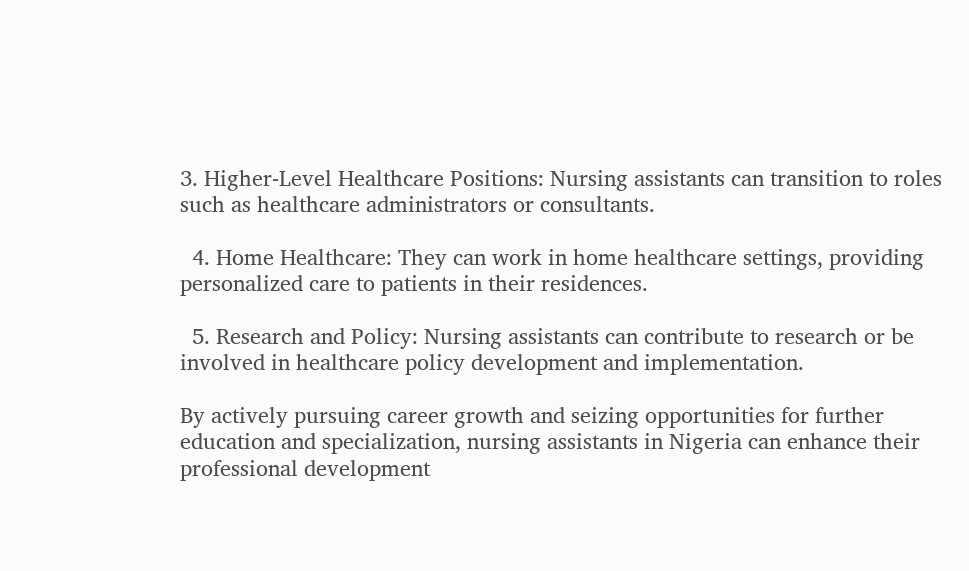3. Higher-Level Healthcare Positions: Nursing assistants can transition to roles such as healthcare administrators or consultants.

  4. Home Healthcare: They can work in home healthcare settings, providing personalized care to patients in their residences.

  5. Research and Policy: Nursing assistants can contribute to research or be involved in healthcare policy development and implementation.

By actively pursuing career growth and seizing opportunities for further education and specialization, nursing assistants in Nigeria can enhance their professional development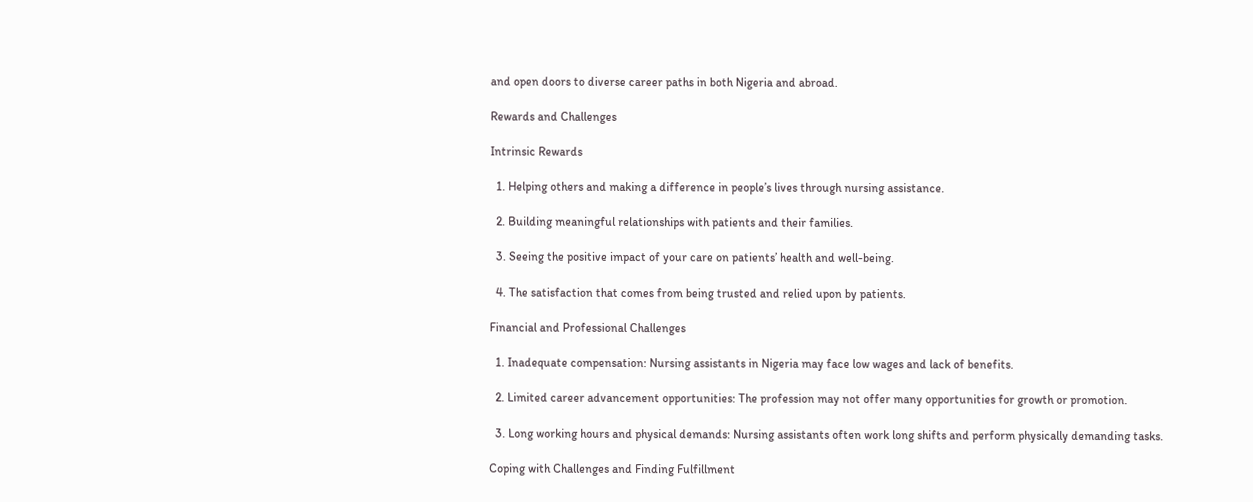and open doors to diverse career paths in both Nigeria and abroad.

Rewards and Challenges

Intrinsic Rewards

  1. Helping others and making a difference in people’s lives through nursing assistance.

  2. Building meaningful relationships with patients and their families.

  3. Seeing the positive impact of your care on patients’ health and well-being.

  4. The satisfaction that comes from being trusted and relied upon by patients.

Financial and Professional Challenges

  1. Inadequate compensation: Nursing assistants in Nigeria may face low wages and lack of benefits.

  2. Limited career advancement opportunities: The profession may not offer many opportunities for growth or promotion.

  3. Long working hours and physical demands: Nursing assistants often work long shifts and perform physically demanding tasks.

Coping with Challenges and Finding Fulfillment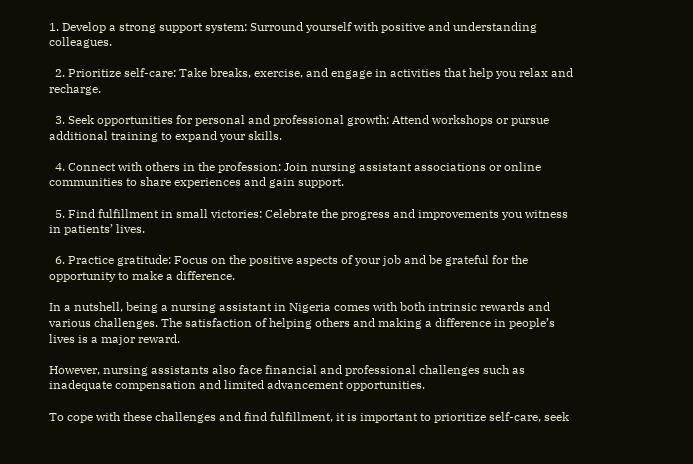1. Develop a strong support system: Surround yourself with positive and understanding colleagues.

  2. Prioritize self-care: Take breaks, exercise, and engage in activities that help you relax and recharge.

  3. Seek opportunities for personal and professional growth: Attend workshops or pursue additional training to expand your skills.

  4. Connect with others in the profession: Join nursing assistant associations or online communities to share experiences and gain support.

  5. Find fulfillment in small victories: Celebrate the progress and improvements you witness in patients’ lives.

  6. Practice gratitude: Focus on the positive aspects of your job and be grateful for the opportunity to make a difference.

In a nutshell, being a nursing assistant in Nigeria comes with both intrinsic rewards and various challenges. The satisfaction of helping others and making a difference in people’s lives is a major reward.

However, nursing assistants also face financial and professional challenges such as inadequate compensation and limited advancement opportunities.

To cope with these challenges and find fulfillment, it is important to prioritize self-care, seek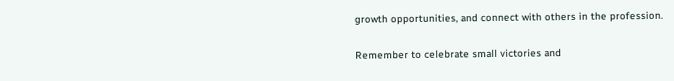growth opportunities, and connect with others in the profession.

Remember to celebrate small victories and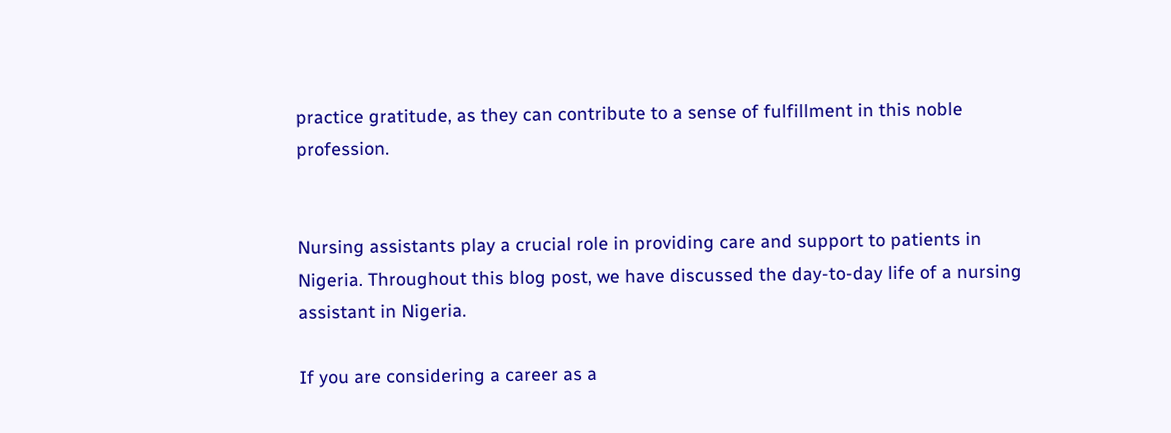practice gratitude, as they can contribute to a sense of fulfillment in this noble profession.


Nursing assistants play a crucial role in providing care and support to patients in Nigeria. Throughout this blog post, we have discussed the day-to-day life of a nursing assistant in Nigeria.

If you are considering a career as a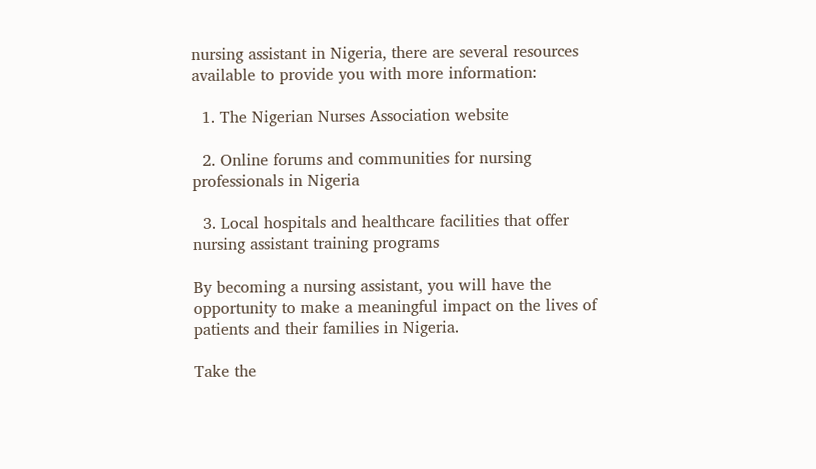nursing assistant in Nigeria, there are several resources available to provide you with more information:

  1. The Nigerian Nurses Association website

  2. Online forums and communities for nursing professionals in Nigeria

  3. Local hospitals and healthcare facilities that offer nursing assistant training programs

By becoming a nursing assistant, you will have the opportunity to make a meaningful impact on the lives of patients and their families in Nigeria.

Take the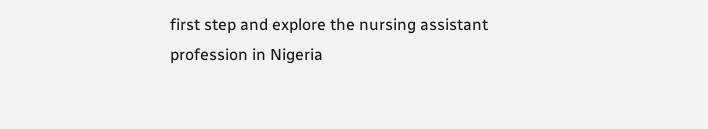first step and explore the nursing assistant profession in Nigeria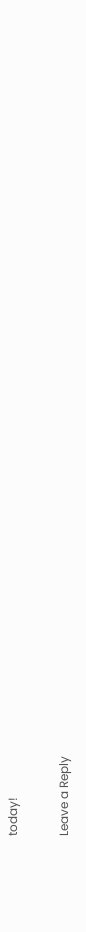today!

Leave a Reply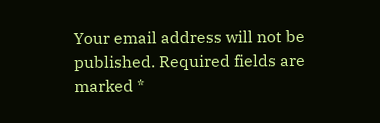Your email address will not be published. Required fields are marked *